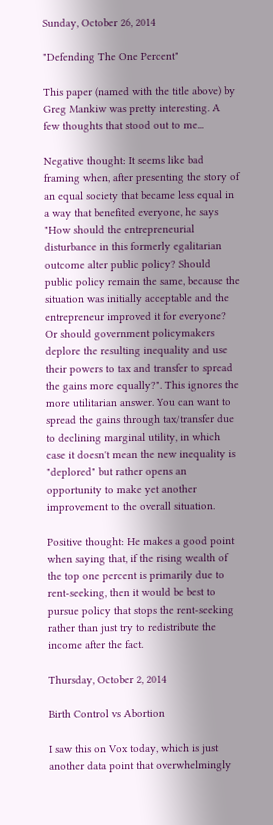Sunday, October 26, 2014

"Defending The One Percent"

This paper (named with the title above) by Greg Mankiw was pretty interesting. A few thoughts that stood out to me...

Negative thought: It seems like bad framing when, after presenting the story of an equal society that became less equal in a way that benefited everyone, he says "How should the entrepreneurial disturbance in this formerly egalitarian outcome alter public policy? Should public policy remain the same, because the situation was initially acceptable and the entrepreneur improved it for everyone? Or should government policymakers deplore the resulting inequality and use their powers to tax and transfer to spread the gains more equally?". This ignores the more utilitarian answer. You can want to spread the gains through tax/transfer due to declining marginal utility, in which case it doesn't mean the new inequality is "deplored" but rather opens an opportunity to make yet another improvement to the overall situation.

Positive thought: He makes a good point when saying that, if the rising wealth of the top one percent is primarily due to rent-seeking, then it would be best to pursue policy that stops the rent-seeking rather than just try to redistribute the income after the fact.

Thursday, October 2, 2014

Birth Control vs Abortion

I saw this on Vox today, which is just another data point that overwhelmingly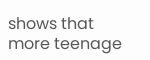shows that more teenage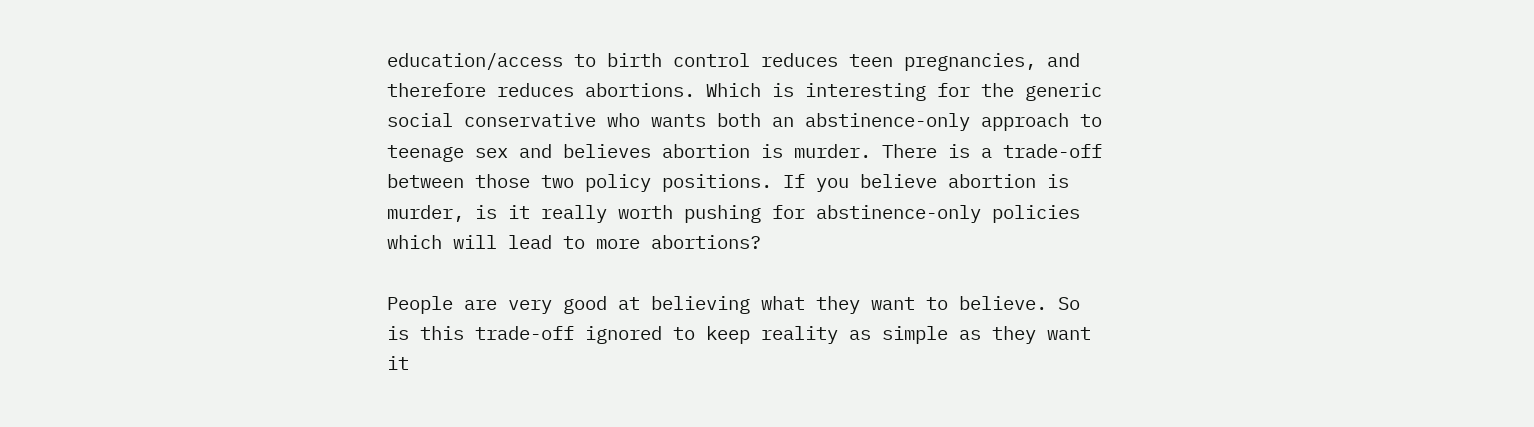education/access to birth control reduces teen pregnancies, and therefore reduces abortions. Which is interesting for the generic social conservative who wants both an abstinence-only approach to teenage sex and believes abortion is murder. There is a trade-off between those two policy positions. If you believe abortion is murder, is it really worth pushing for abstinence-only policies which will lead to more abortions?

People are very good at believing what they want to believe. So is this trade-off ignored to keep reality as simple as they want it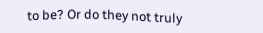to be? Or do they not truly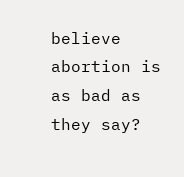believe abortion is as bad as they say?